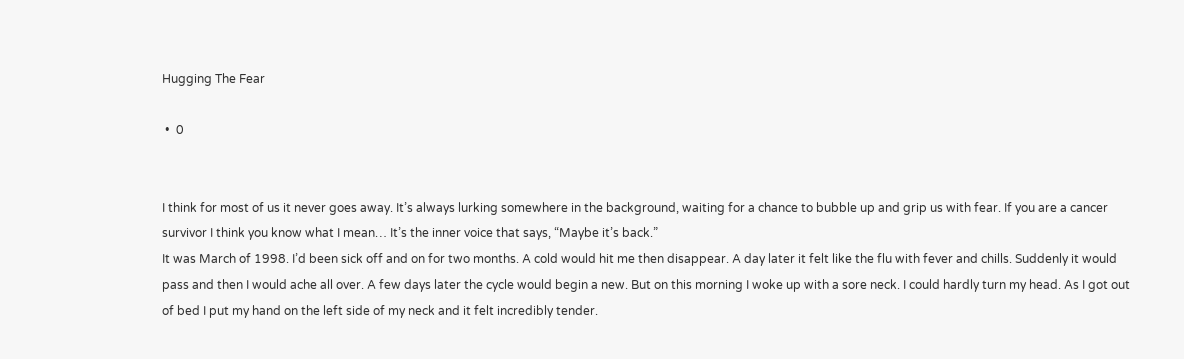Hugging The Fear

 •  0


I think for most of us it never goes away. It’s always lurking somewhere in the background, waiting for a chance to bubble up and grip us with fear. If you are a cancer survivor I think you know what I mean… It’s the inner voice that says, “Maybe it’s back.”
It was March of 1998. I’d been sick off and on for two months. A cold would hit me then disappear. A day later it felt like the flu with fever and chills. Suddenly it would pass and then I would ache all over. A few days later the cycle would begin a new. But on this morning I woke up with a sore neck. I could hardly turn my head. As I got out of bed I put my hand on the left side of my neck and it felt incredibly tender.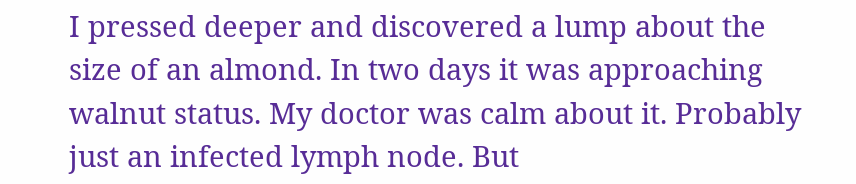I pressed deeper and discovered a lump about the size of an almond. In two days it was approaching walnut status. My doctor was calm about it. Probably just an infected lymph node. But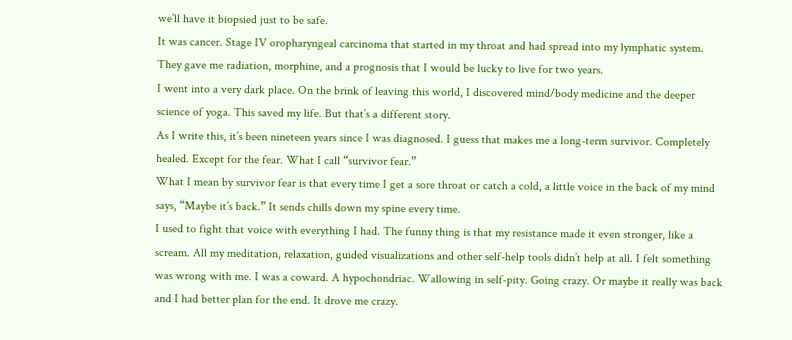we’ll have it biopsied just to be safe.
It was cancer. Stage IV oropharyngeal carcinoma that started in my throat and had spread into my lymphatic system. They gave me radiation, morphine, and a prognosis that I would be lucky to live for two years.
I went into a very dark place. On the brink of leaving this world, I discovered mind/body medicine and the deeper science of yoga. This saved my life. But that’s a different story.
As I write this, it’s been nineteen years since I was diagnosed. I guess that makes me a long-term survivor. Completely healed. Except for the fear. What I call “survivor fear.”
What I mean by survivor fear is that every time I get a sore throat or catch a cold, a little voice in the back of my mind says, “Maybe it’s back.” It sends chills down my spine every time.
I used to fight that voice with everything I had. The funny thing is that my resistance made it even stronger, like a scream. All my meditation, relaxation, guided visualizations and other self-help tools didn’t help at all. I felt something was wrong with me. I was a coward. A hypochondriac. Wallowing in self-pity. Going crazy. Or maybe it really was back and I had better plan for the end. It drove me crazy.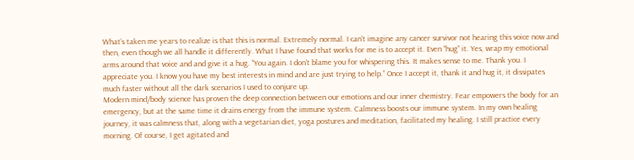What’s taken me years to realize is that this is normal. Extremely normal. I can’t imagine any cancer survivor not hearing this voice now and then, even though we all handle it differently. What I have found that works for me is to accept it. Even “hug” it. Yes, wrap my emotional arms around that voice and and give it a hug. “You again. I don’t blame you for whispering this. It makes sense to me. Thank you. I appreciate you. I know you have my best interests in mind and are just trying to help.” Once I accept it, thank it and hug it, it dissipates much faster without all the dark scenarios I used to conjure up.
Modern mind/body science has proven the deep connection between our emotions and our inner chemistry. Fear empowers the body for an emergency, but at the same time it drains energy from the immune system. Calmness boosts our immune system. In my own healing journey, it was calmness that, along with a vegetarian diet, yoga postures and meditation, facilitated my healing. I still practice every morning. Of course, I get agitated and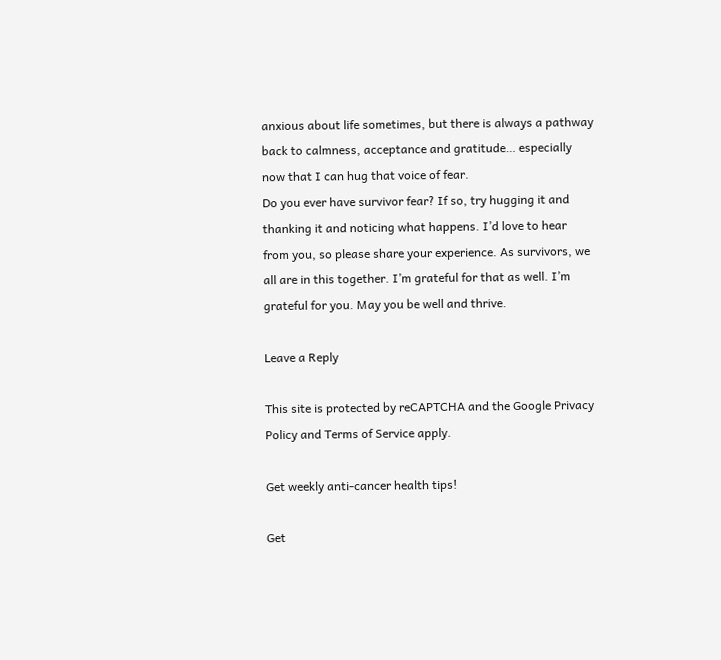anxious about life sometimes, but there is always a pathway back to calmness, acceptance and gratitude… especially now that I can hug that voice of fear.
Do you ever have survivor fear? If so, try hugging it and thanking it and noticing what happens. I’d love to hear from you, so please share your experience. As survivors, we all are in this together. I’m grateful for that as well. I’m grateful for you. May you be well and thrive.

Leave a Reply

This site is protected by reCAPTCHA and the Google Privacy Policy and Terms of Service apply.

Get weekly anti-cancer health tips!

Get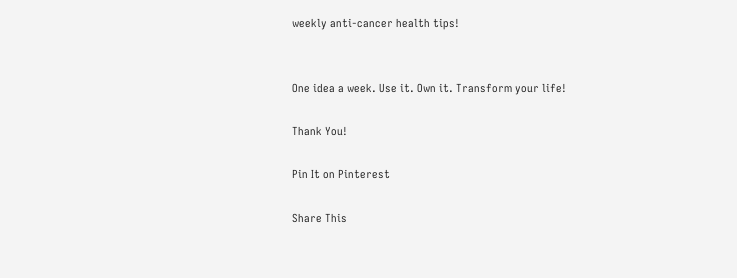weekly anti-cancer health tips!


One idea a week. Use it. Own it. Transform your life!

Thank You!

Pin It on Pinterest

Share This